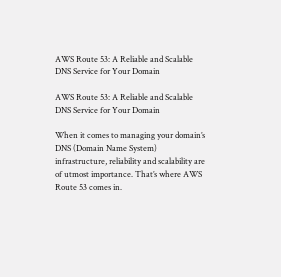AWS Route 53: A Reliable and Scalable DNS Service for Your Domain

AWS Route 53: A Reliable and Scalable DNS Service for Your Domain

When it comes to managing your domain’s DNS (Domain Name System) infrastructure, reliability and scalability are of utmost importance. That’s where AWS Route 53 comes in.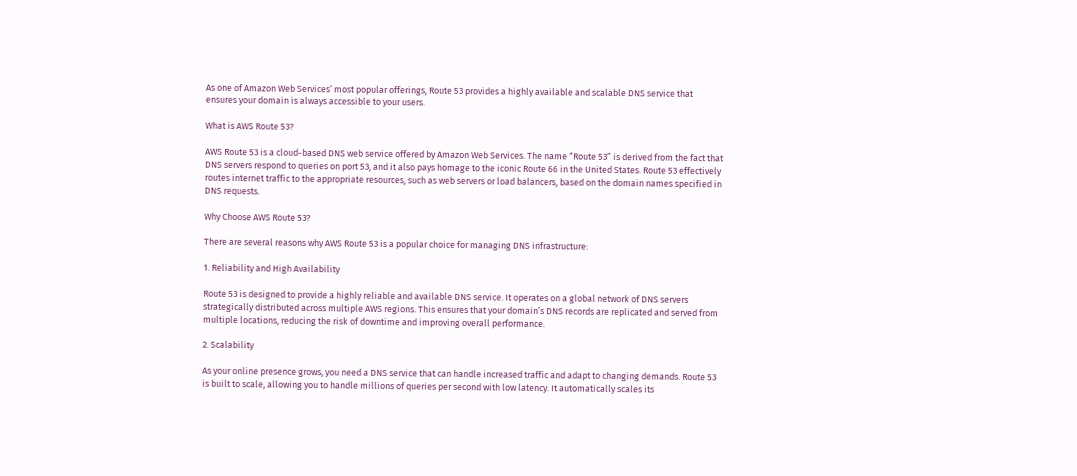As one of Amazon Web Services’ most popular offerings, Route 53 provides a highly available and scalable DNS service that ensures your domain is always accessible to your users.

What is AWS Route 53?

AWS Route 53 is a cloud-based DNS web service offered by Amazon Web Services. The name “Route 53” is derived from the fact that DNS servers respond to queries on port 53, and it also pays homage to the iconic Route 66 in the United States. Route 53 effectively routes internet traffic to the appropriate resources, such as web servers or load balancers, based on the domain names specified in DNS requests.

Why Choose AWS Route 53?

There are several reasons why AWS Route 53 is a popular choice for managing DNS infrastructure:

1. Reliability and High Availability

Route 53 is designed to provide a highly reliable and available DNS service. It operates on a global network of DNS servers strategically distributed across multiple AWS regions. This ensures that your domain’s DNS records are replicated and served from multiple locations, reducing the risk of downtime and improving overall performance.

2. Scalability

As your online presence grows, you need a DNS service that can handle increased traffic and adapt to changing demands. Route 53 is built to scale, allowing you to handle millions of queries per second with low latency. It automatically scales its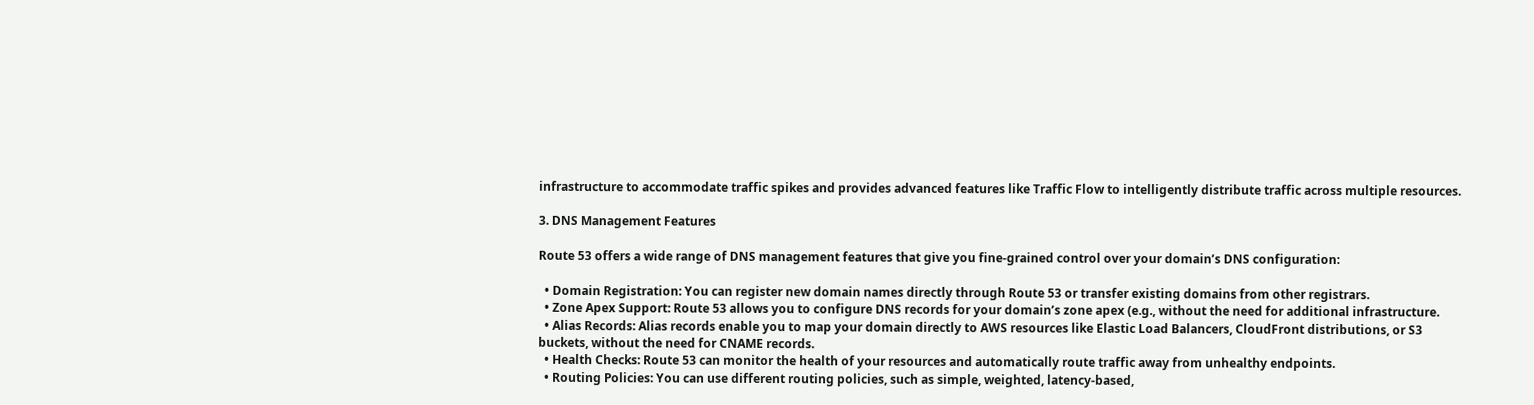infrastructure to accommodate traffic spikes and provides advanced features like Traffic Flow to intelligently distribute traffic across multiple resources.

3. DNS Management Features

Route 53 offers a wide range of DNS management features that give you fine-grained control over your domain’s DNS configuration:

  • Domain Registration: You can register new domain names directly through Route 53 or transfer existing domains from other registrars.
  • Zone Apex Support: Route 53 allows you to configure DNS records for your domain’s zone apex (e.g., without the need for additional infrastructure.
  • Alias Records: Alias records enable you to map your domain directly to AWS resources like Elastic Load Balancers, CloudFront distributions, or S3 buckets, without the need for CNAME records.
  • Health Checks: Route 53 can monitor the health of your resources and automatically route traffic away from unhealthy endpoints.
  • Routing Policies: You can use different routing policies, such as simple, weighted, latency-based,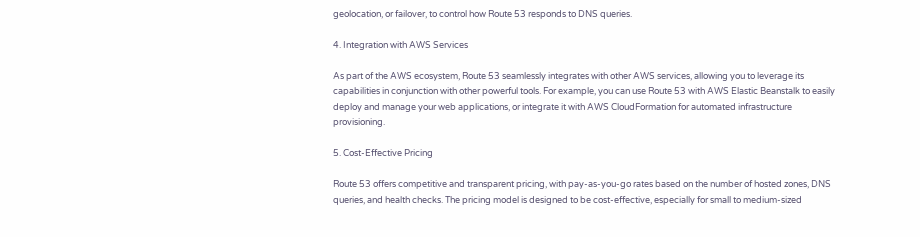geolocation, or failover, to control how Route 53 responds to DNS queries.

4. Integration with AWS Services

As part of the AWS ecosystem, Route 53 seamlessly integrates with other AWS services, allowing you to leverage its capabilities in conjunction with other powerful tools. For example, you can use Route 53 with AWS Elastic Beanstalk to easily deploy and manage your web applications, or integrate it with AWS CloudFormation for automated infrastructure provisioning.

5. Cost-Effective Pricing

Route 53 offers competitive and transparent pricing, with pay-as-you-go rates based on the number of hosted zones, DNS queries, and health checks. The pricing model is designed to be cost-effective, especially for small to medium-sized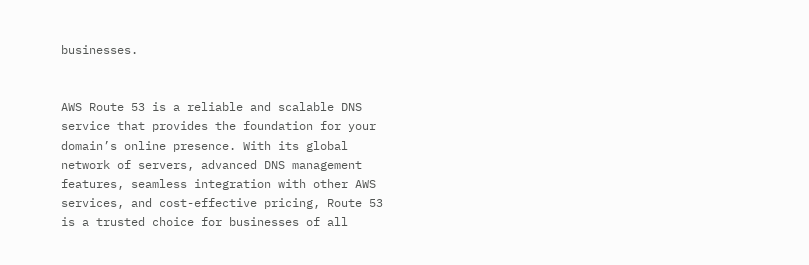businesses.


AWS Route 53 is a reliable and scalable DNS service that provides the foundation for your domain’s online presence. With its global network of servers, advanced DNS management features, seamless integration with other AWS services, and cost-effective pricing, Route 53 is a trusted choice for businesses of all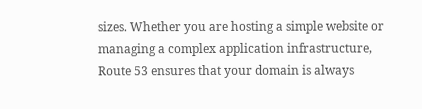sizes. Whether you are hosting a simple website or managing a complex application infrastructure, Route 53 ensures that your domain is always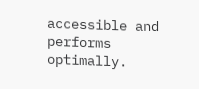accessible and performs optimally.